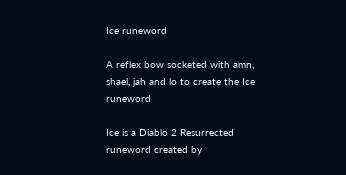Ice runeword

A reflex bow socketed with amn, shael, jah and lo to create the Ice runeword

Ice is a Diablo 2 Resurrected runeword created by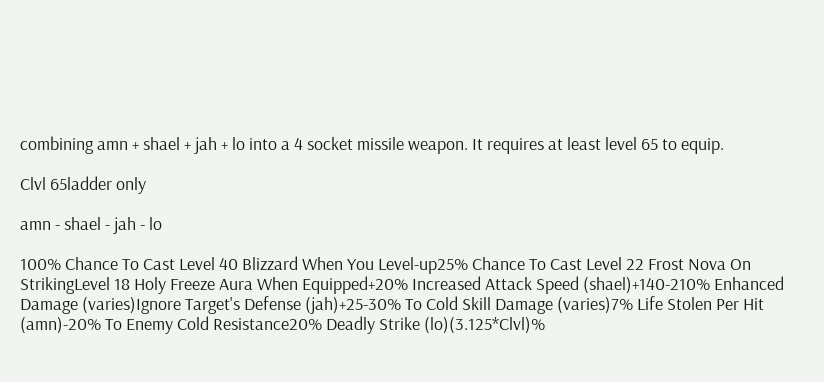combining amn + shael + jah + lo into a 4 socket missile weapon. It requires at least level 65 to equip.

Clvl 65ladder only

amn - shael - jah - lo

100% Chance To Cast Level 40 Blizzard When You Level-up25% Chance To Cast Level 22 Frost Nova On StrikingLevel 18 Holy Freeze Aura When Equipped+20% Increased Attack Speed (shael)+140-210% Enhanced Damage (varies)Ignore Target's Defense (jah)+25-30% To Cold Skill Damage (varies)7% Life Stolen Per Hit (amn)-20% To Enemy Cold Resistance20% Deadly Strike (lo)(3.125*Clvl)%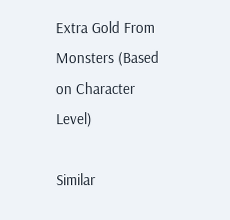Extra Gold From Monsters (Based on Character Level)

Similar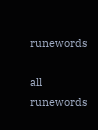runewords

all runewords